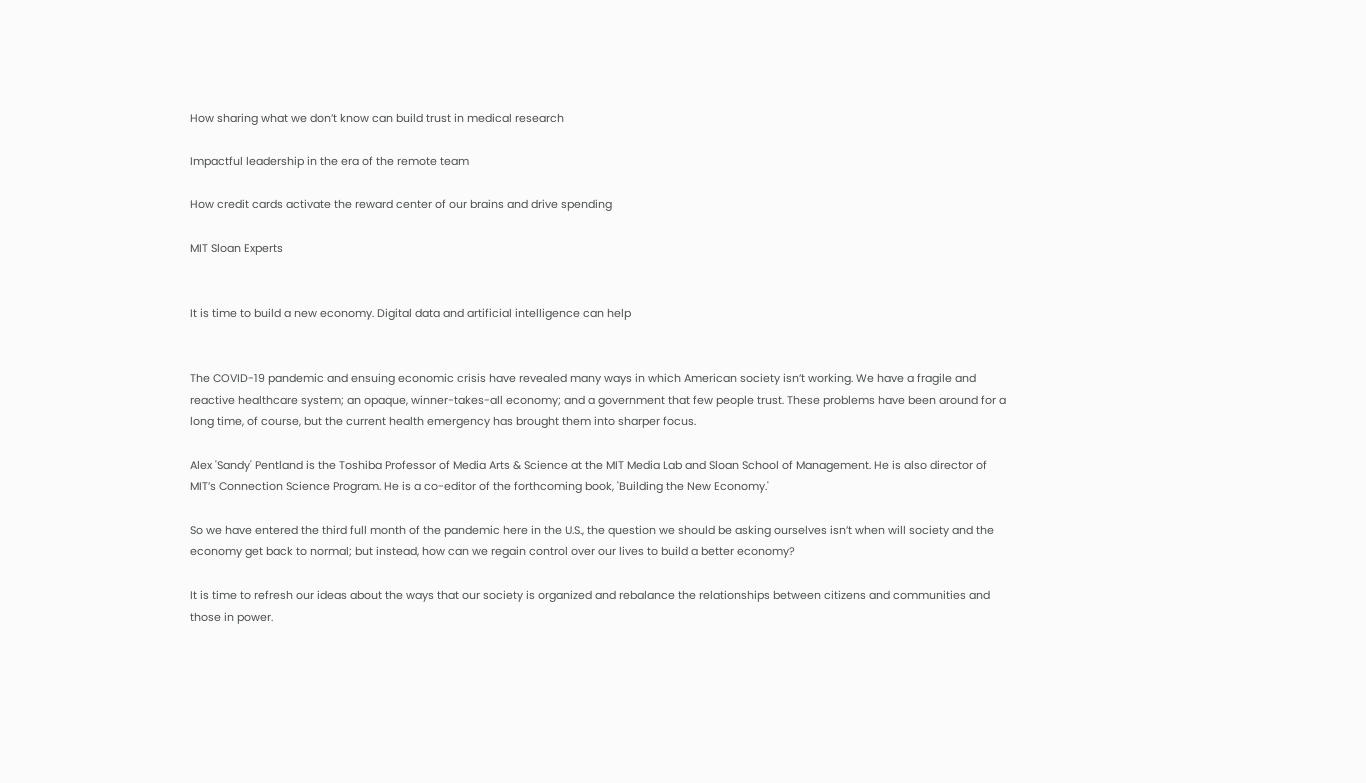How sharing what we don’t know can build trust in medical research

Impactful leadership in the era of the remote team

How credit cards activate the reward center of our brains and drive spending

MIT Sloan Experts


It is time to build a new economy. Digital data and artificial intelligence can help


The COVID-19 pandemic and ensuing economic crisis have revealed many ways in which American society isn’t working. We have a fragile and reactive healthcare system; an opaque, winner-takes-all economy; and a government that few people trust. These problems have been around for a long time, of course, but the current health emergency has brought them into sharper focus.

Alex 'Sandy' Pentland is the Toshiba Professor of Media Arts & Science at the MIT Media Lab and Sloan School of Management. He is also director of MIT’s Connection Science Program. He is a co-editor of the forthcoming book, 'Building the New Economy.'

So we have entered the third full month of the pandemic here in the U.S., the question we should be asking ourselves isn’t when will society and the economy get back to normal; but instead, how can we regain control over our lives to build a better economy?

It is time to refresh our ideas about the ways that our society is organized and rebalance the relationships between citizens and communities and those in power.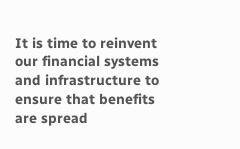It is time to reinvent our financial systems and infrastructure to ensure that benefits are spread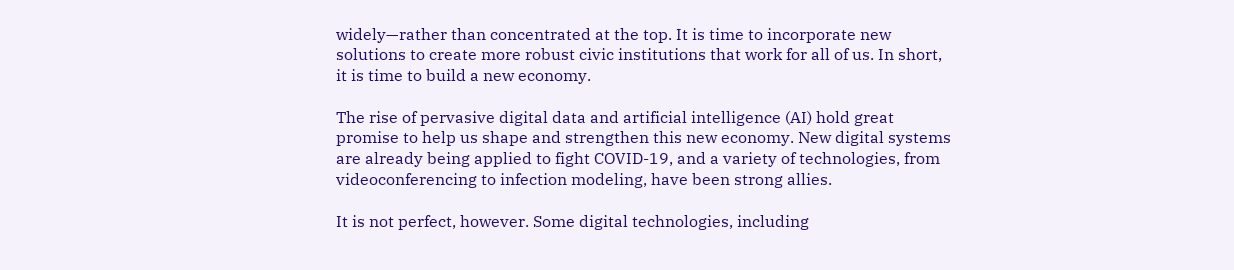widely—rather than concentrated at the top. It is time to incorporate new solutions to create more robust civic institutions that work for all of us. In short, it is time to build a new economy.

The rise of pervasive digital data and artificial intelligence (AI) hold great promise to help us shape and strengthen this new economy. New digital systems are already being applied to fight COVID-19, and a variety of technologies, from videoconferencing to infection modeling, have been strong allies.

It is not perfect, however. Some digital technologies, including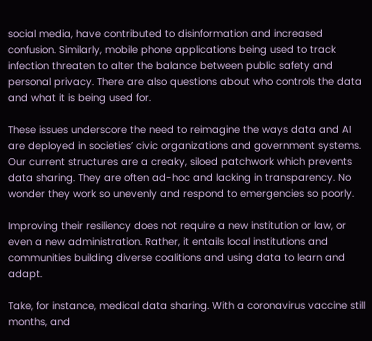social media, have contributed to disinformation and increased confusion. Similarly, mobile phone applications being used to track infection threaten to alter the balance between public safety and personal privacy. There are also questions about who controls the data and what it is being used for.

These issues underscore the need to reimagine the ways data and AI are deployed in societies’ civic organizations and government systems. Our current structures are a creaky, siloed patchwork which prevents data sharing. They are often ad-hoc and lacking in transparency. No wonder they work so unevenly and respond to emergencies so poorly.

Improving their resiliency does not require a new institution or law, or even a new administration. Rather, it entails local institutions and communities building diverse coalitions and using data to learn and adapt.

Take, for instance, medical data sharing. With a coronavirus vaccine still months, and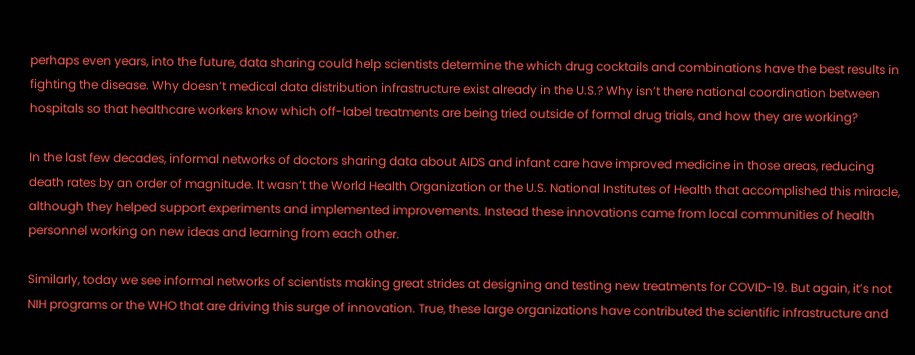perhaps even years, into the future, data sharing could help scientists determine the which drug cocktails and combinations have the best results in fighting the disease. Why doesn’t medical data distribution infrastructure exist already in the U.S.? Why isn’t there national coordination between hospitals so that healthcare workers know which off-label treatments are being tried outside of formal drug trials, and how they are working?

In the last few decades, informal networks of doctors sharing data about AIDS and infant care have improved medicine in those areas, reducing death rates by an order of magnitude. It wasn’t the World Health Organization or the U.S. National Institutes of Health that accomplished this miracle, although they helped support experiments and implemented improvements. Instead these innovations came from local communities of health personnel working on new ideas and learning from each other.

Similarly, today we see informal networks of scientists making great strides at designing and testing new treatments for COVID-19. But again, it’s not NIH programs or the WHO that are driving this surge of innovation. True, these large organizations have contributed the scientific infrastructure and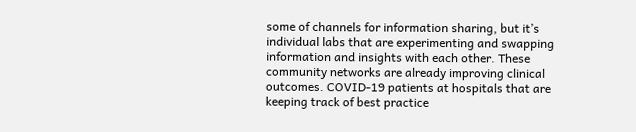some of channels for information sharing, but it’s individual labs that are experimenting and swapping information and insights with each other. These community networks are already improving clinical outcomes. COVID-19 patients at hospitals that are keeping track of best practice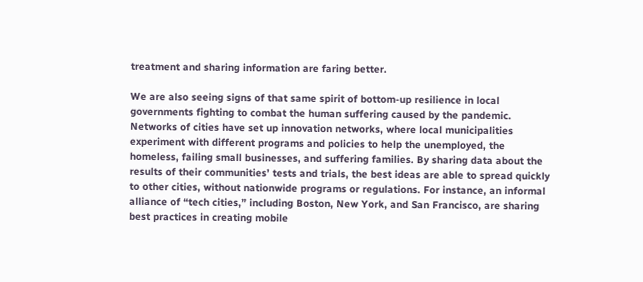treatment and sharing information are faring better.

We are also seeing signs of that same spirit of bottom-up resilience in local governments fighting to combat the human suffering caused by the pandemic. Networks of cities have set up innovation networks, where local municipalities experiment with different programs and policies to help the unemployed, the homeless, failing small businesses, and suffering families. By sharing data about the results of their communities’ tests and trials, the best ideas are able to spread quickly to other cities, without nationwide programs or regulations. For instance, an informal alliance of “tech cities,” including Boston, New York, and San Francisco, are sharing best practices in creating mobile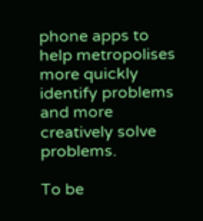phone apps to help metropolises more quickly identify problems and more creatively solve problems.

To be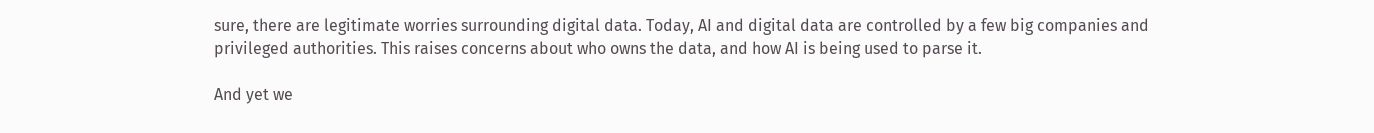sure, there are legitimate worries surrounding digital data. Today, AI and digital data are controlled by a few big companies and privileged authorities. This raises concerns about who owns the data, and how AI is being used to parse it.

And yet we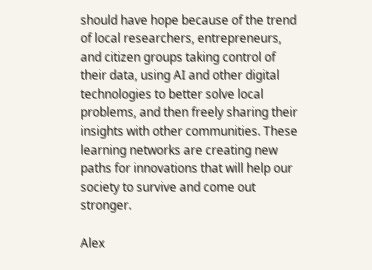should have hope because of the trend of local researchers, entrepreneurs, and citizen groups taking control of their data, using AI and other digital technologies to better solve local problems, and then freely sharing their insights with other communities. These learning networks are creating new paths for innovations that will help our society to survive and come out stronger.

Alex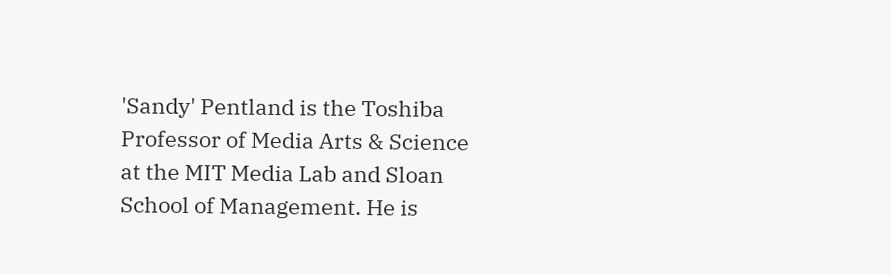'Sandy' Pentland is the Toshiba Professor of Media Arts & Science at the MIT Media Lab and Sloan School of Management. He is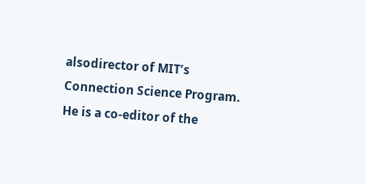alsodirector of MIT’s Connection Science Program. He is a co-editor of the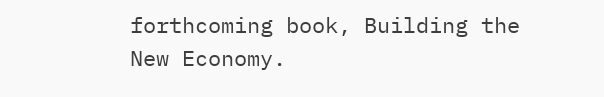forthcoming book, Building the New Economy.